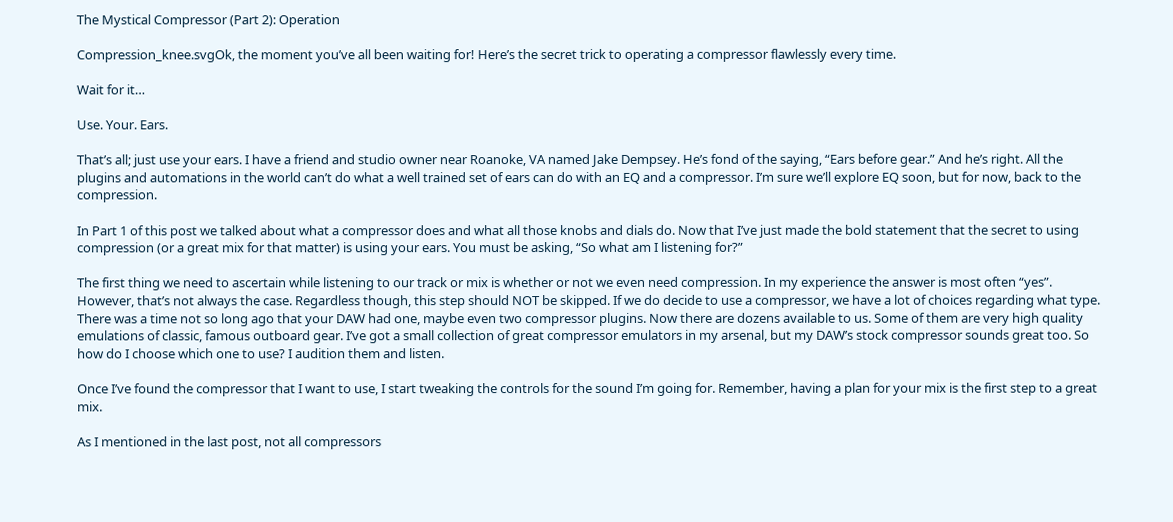The Mystical Compressor (Part 2): Operation

Compression_knee.svgOk, the moment you’ve all been waiting for! Here’s the secret trick to operating a compressor flawlessly every time.

Wait for it…

Use. Your. Ears.

That’s all; just use your ears. I have a friend and studio owner near Roanoke, VA named Jake Dempsey. He’s fond of the saying, “Ears before gear.” And he’s right. All the plugins and automations in the world can’t do what a well trained set of ears can do with an EQ and a compressor. I’m sure we’ll explore EQ soon, but for now, back to the compression.

In Part 1 of this post we talked about what a compressor does and what all those knobs and dials do. Now that I’ve just made the bold statement that the secret to using compression (or a great mix for that matter) is using your ears. You must be asking, “So what am I listening for?”

The first thing we need to ascertain while listening to our track or mix is whether or not we even need compression. In my experience the answer is most often “yes”. However, that’s not always the case. Regardless though, this step should NOT be skipped. If we do decide to use a compressor, we have a lot of choices regarding what type. There was a time not so long ago that your DAW had one, maybe even two compressor plugins. Now there are dozens available to us. Some of them are very high quality emulations of classic, famous outboard gear. I’ve got a small collection of great compressor emulators in my arsenal, but my DAW’s stock compressor sounds great too. So how do I choose which one to use? I audition them and listen.

Once I’ve found the compressor that I want to use, I start tweaking the controls for the sound I’m going for. Remember, having a plan for your mix is the first step to a great mix.

As I mentioned in the last post, not all compressors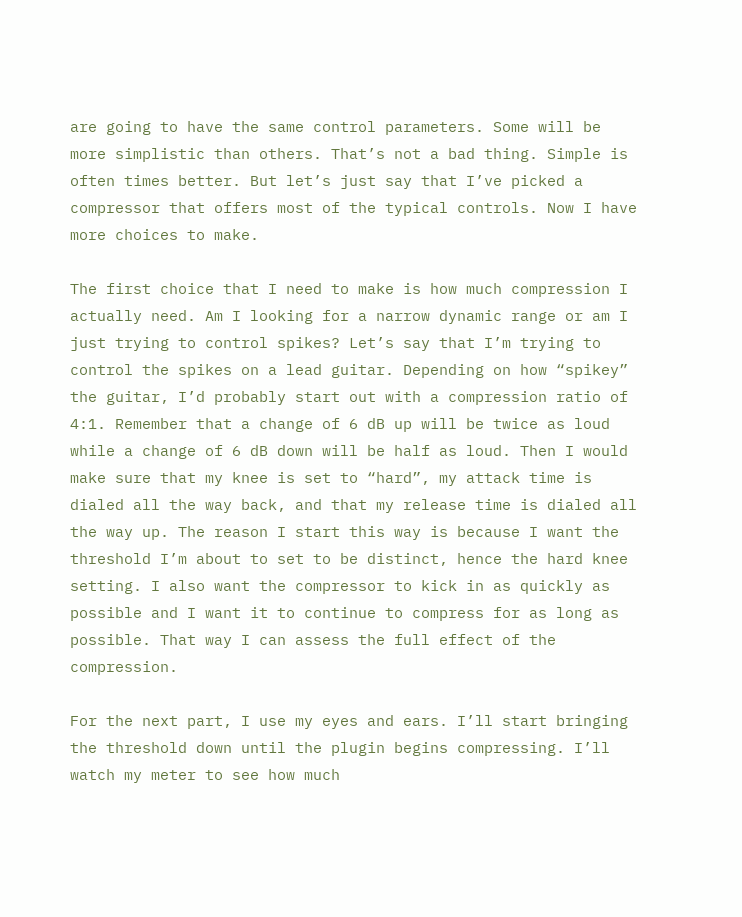are going to have the same control parameters. Some will be more simplistic than others. That’s not a bad thing. Simple is often times better. But let’s just say that I’ve picked a compressor that offers most of the typical controls. Now I have more choices to make.

The first choice that I need to make is how much compression I actually need. Am I looking for a narrow dynamic range or am I just trying to control spikes? Let’s say that I’m trying to control the spikes on a lead guitar. Depending on how “spikey” the guitar, I’d probably start out with a compression ratio of 4:1. Remember that a change of 6 dB up will be twice as loud while a change of 6 dB down will be half as loud. Then I would make sure that my knee is set to “hard”, my attack time is dialed all the way back, and that my release time is dialed all the way up. The reason I start this way is because I want the threshold I’m about to set to be distinct, hence the hard knee setting. I also want the compressor to kick in as quickly as possible and I want it to continue to compress for as long as possible. That way I can assess the full effect of the compression.

For the next part, I use my eyes and ears. I’ll start bringing the threshold down until the plugin begins compressing. I’ll watch my meter to see how much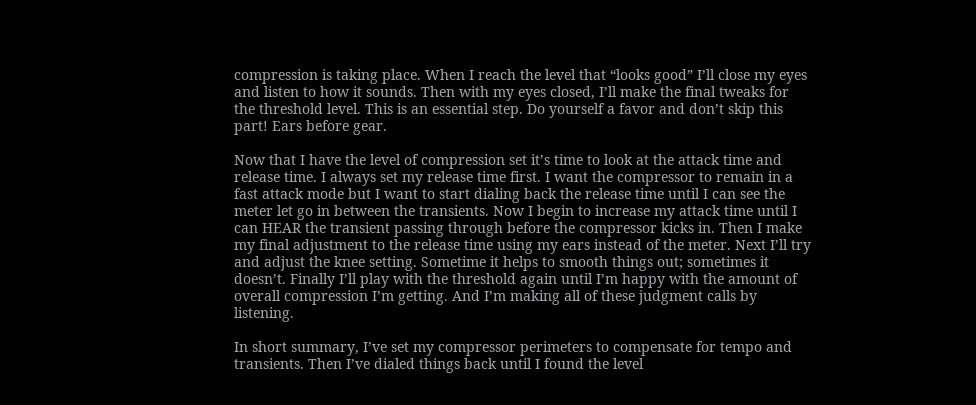compression is taking place. When I reach the level that “looks good” I’ll close my eyes and listen to how it sounds. Then with my eyes closed, I’ll make the final tweaks for the threshold level. This is an essential step. Do yourself a favor and don’t skip this part! Ears before gear.

Now that I have the level of compression set it’s time to look at the attack time and release time. I always set my release time first. I want the compressor to remain in a fast attack mode but I want to start dialing back the release time until I can see the meter let go in between the transients. Now I begin to increase my attack time until I can HEAR the transient passing through before the compressor kicks in. Then I make my final adjustment to the release time using my ears instead of the meter. Next I’ll try and adjust the knee setting. Sometime it helps to smooth things out; sometimes it doesn’t. Finally I’ll play with the threshold again until I’m happy with the amount of overall compression I’m getting. And I’m making all of these judgment calls by listening.

In short summary, I’ve set my compressor perimeters to compensate for tempo and transients. Then I’ve dialed things back until I found the level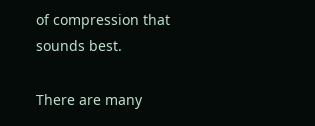of compression that sounds best.

There are many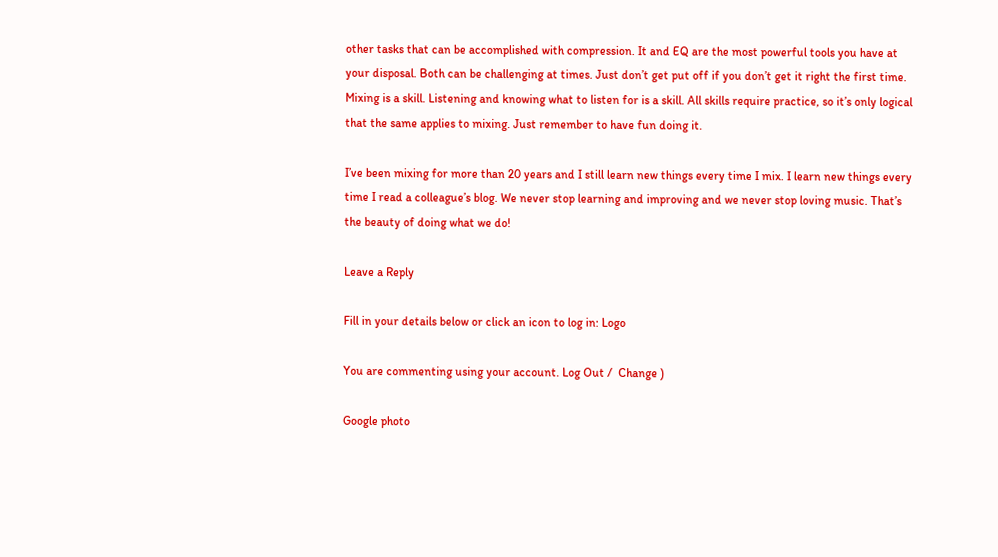other tasks that can be accomplished with compression. It and EQ are the most powerful tools you have at your disposal. Both can be challenging at times. Just don’t get put off if you don’t get it right the first time. Mixing is a skill. Listening and knowing what to listen for is a skill. All skills require practice, so it’s only logical that the same applies to mixing. Just remember to have fun doing it.

I’ve been mixing for more than 20 years and I still learn new things every time I mix. I learn new things every time I read a colleague’s blog. We never stop learning and improving and we never stop loving music. That’s the beauty of doing what we do!

Leave a Reply

Fill in your details below or click an icon to log in: Logo

You are commenting using your account. Log Out /  Change )

Google photo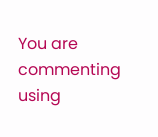You are commenting using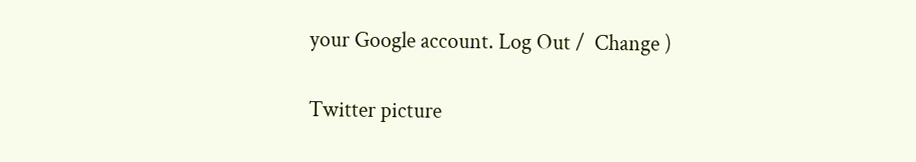your Google account. Log Out /  Change )

Twitter picture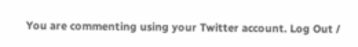You are commenting using your Twitter account. Log Out /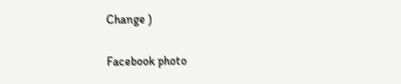Change )

Facebook photo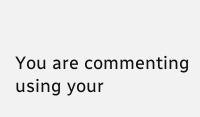You are commenting using your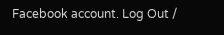Facebook account. Log Out /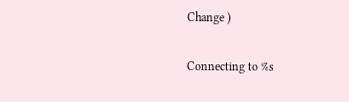Change )

Connecting to %s